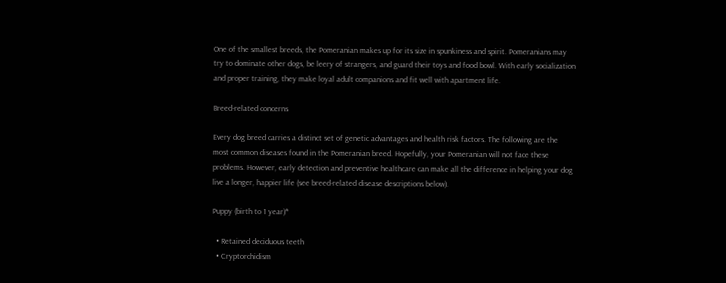One of the smallest breeds, the Pomeranian makes up for its size in spunkiness and spirit. Pomeranians may try to dominate other dogs, be leery of strangers, and guard their toys and food bowl. With early socialization and proper training, they make loyal adult companions and fit well with apartment life.

Breed-related concerns

Every dog breed carries a distinct set of genetic advantages and health risk factors. The following are the most common diseases found in the Pomeranian breed. Hopefully, your Pomeranian will not face these problems. However, early detection and preventive healthcare can make all the difference in helping your dog live a longer, happier life (see breed-related disease descriptions below).

Puppy (birth to 1 year)*

  • Retained deciduous teeth
  • Cryptorchidism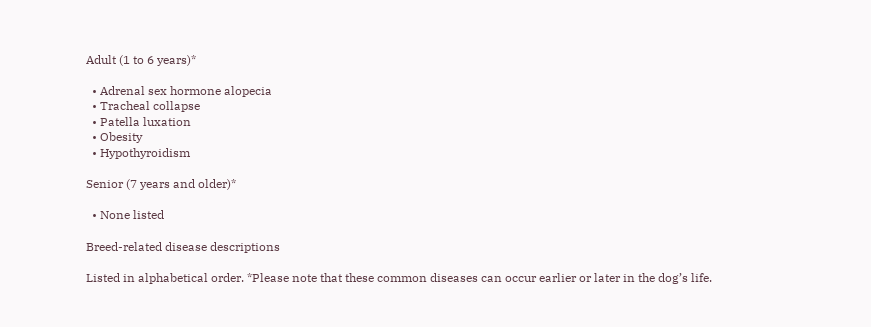Adult (1 to 6 years)*

  • Adrenal sex hormone alopecia
  • Tracheal collapse
  • Patella luxation
  • Obesity
  • Hypothyroidism

Senior (7 years and older)*

  • None listed

Breed-related disease descriptions

Listed in alphabetical order. *Please note that these common diseases can occur earlier or later in the dog’s life.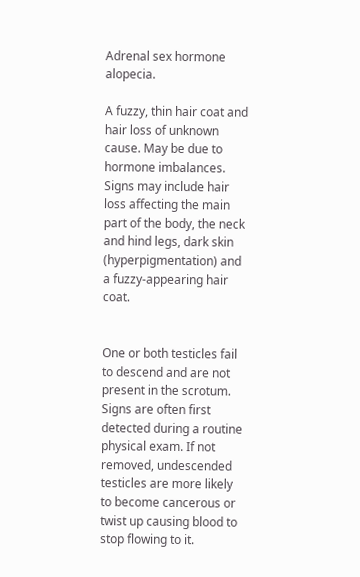Adrenal sex hormone alopecia.

A fuzzy, thin hair coat and hair loss of unknown cause. May be due to hormone imbalances. Signs may include hair loss affecting the main part of the body, the neck and hind legs, dark skin (hyperpigmentation) and a fuzzy-appearing hair coat.


One or both testicles fail to descend and are not present in the scrotum. Signs are often first detected during a routine physical exam. If not removed, undescended testicles are more likely to become cancerous or twist up causing blood to stop flowing to it.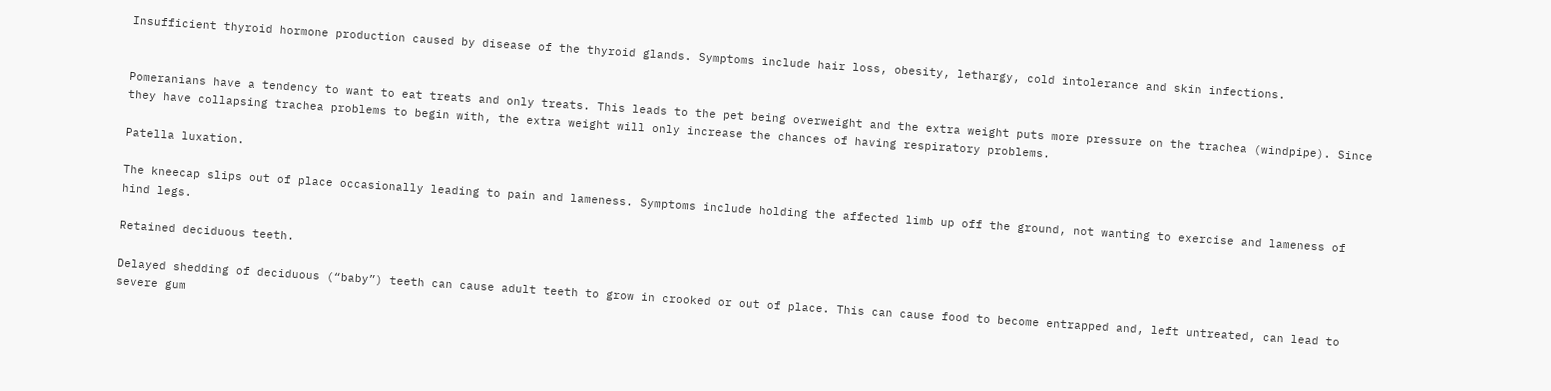Insufficient thyroid hormone production caused by disease of the thyroid glands. Symptoms include hair loss, obesity, lethargy, cold intolerance and skin infections.


Pomeranians have a tendency to want to eat treats and only treats. This leads to the pet being overweight and the extra weight puts more pressure on the trachea (windpipe). Since they have collapsing trachea problems to begin with, the extra weight will only increase the chances of having respiratory problems.

Patella luxation.

The kneecap slips out of place occasionally leading to pain and lameness. Symptoms include holding the affected limb up off the ground, not wanting to exercise and lameness of hind legs.

Retained deciduous teeth.

Delayed shedding of deciduous (“baby”) teeth can cause adult teeth to grow in crooked or out of place. This can cause food to become entrapped and, left untreated, can lead to severe gum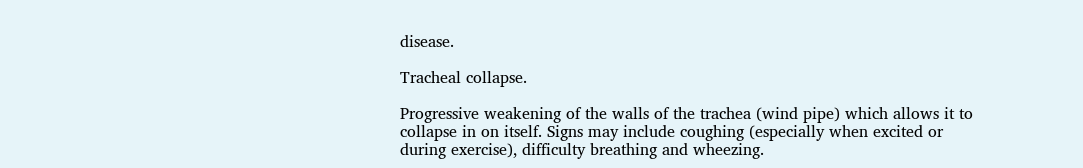disease.

Tracheal collapse.

Progressive weakening of the walls of the trachea (wind pipe) which allows it to collapse in on itself. Signs may include coughing (especially when excited or during exercise), difficulty breathing and wheezing.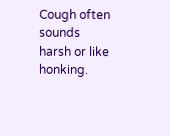Cough often sounds harsh or like honking.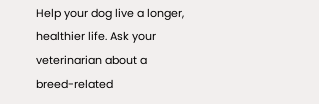Help your dog live a longer, healthier life. Ask your veterinarian about a breed-related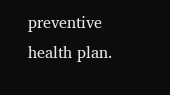preventive health plan.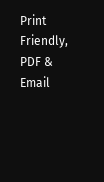Print Friendly, PDF & Email